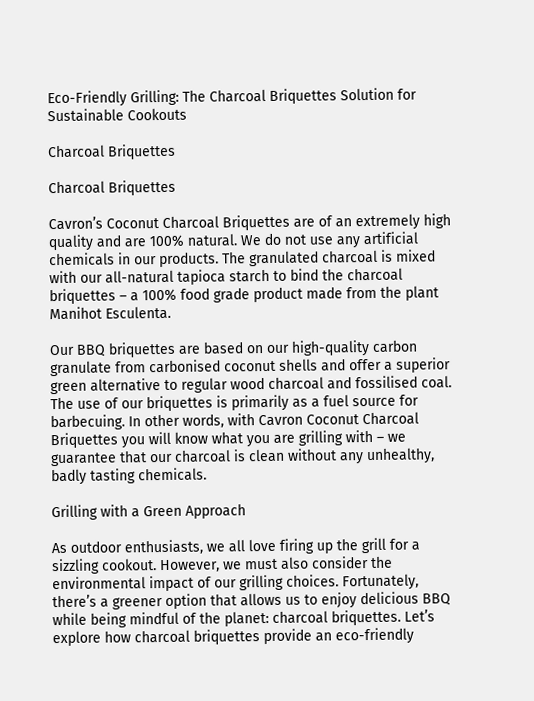Eco-Friendly Grilling: The Charcoal Briquettes Solution for Sustainable Cookouts

Charcoal Briquettes

Charcoal Briquettes

Cavron’s Coconut Charcoal Briquettes are of an extremely high quality and are 100% natural. We do not use any artificial chemicals in our products. The granulated charcoal is mixed with our all-natural tapioca starch to bind the charcoal briquettes – a 100% food grade product made from the plant Manihot Esculenta.

Our BBQ briquettes are based on our high-quality carbon granulate from carbonised coconut shells and offer a superior green alternative to regular wood charcoal and fossilised coal. The use of our briquettes is primarily as a fuel source for barbecuing. In other words, with Cavron Coconut Charcoal Briquettes you will know what you are grilling with – we guarantee that our charcoal is clean without any unhealthy, badly tasting chemicals.

Grilling with a Green Approach

As outdoor enthusiasts, we all love firing up the grill for a sizzling cookout. However, we must also consider the environmental impact of our grilling choices. Fortunately, there’s a greener option that allows us to enjoy delicious BBQ while being mindful of the planet: charcoal briquettes. Let’s explore how charcoal briquettes provide an eco-friendly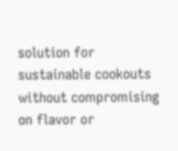solution for sustainable cookouts without compromising on flavor or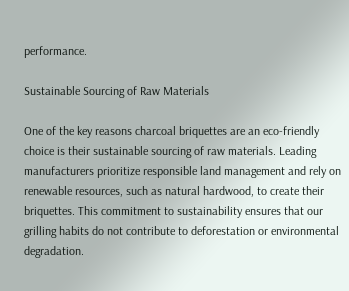performance.

Sustainable Sourcing of Raw Materials

One of the key reasons charcoal briquettes are an eco-friendly choice is their sustainable sourcing of raw materials. Leading manufacturers prioritize responsible land management and rely on renewable resources, such as natural hardwood, to create their briquettes. This commitment to sustainability ensures that our grilling habits do not contribute to deforestation or environmental degradation.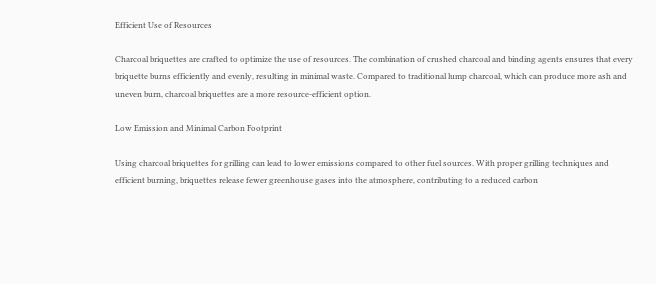Efficient Use of Resources

Charcoal briquettes are crafted to optimize the use of resources. The combination of crushed charcoal and binding agents ensures that every briquette burns efficiently and evenly, resulting in minimal waste. Compared to traditional lump charcoal, which can produce more ash and uneven burn, charcoal briquettes are a more resource-efficient option.

Low Emission and Minimal Carbon Footprint

Using charcoal briquettes for grilling can lead to lower emissions compared to other fuel sources. With proper grilling techniques and efficient burning, briquettes release fewer greenhouse gases into the atmosphere, contributing to a reduced carbon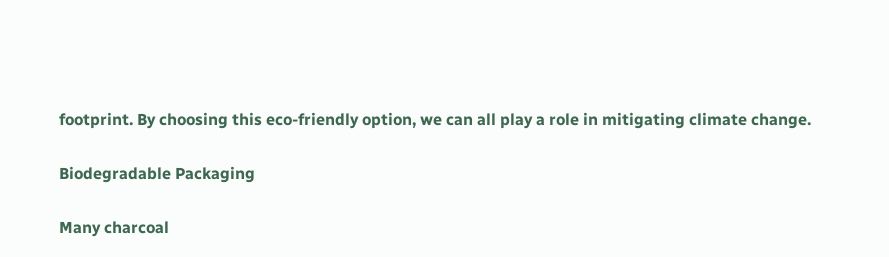footprint. By choosing this eco-friendly option, we can all play a role in mitigating climate change.

Biodegradable Packaging

Many charcoal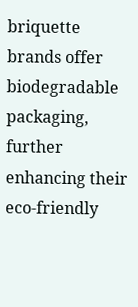briquette brands offer biodegradable packaging, further enhancing their eco-friendly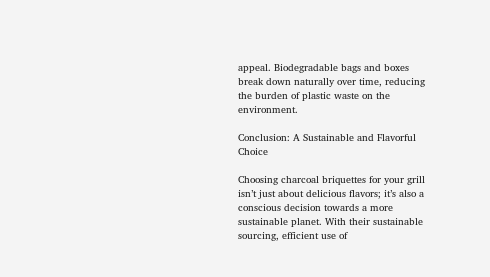appeal. Biodegradable bags and boxes break down naturally over time, reducing the burden of plastic waste on the environment.

Conclusion: A Sustainable and Flavorful Choice

Choosing charcoal briquettes for your grill isn’t just about delicious flavors; it’s also a conscious decision towards a more sustainable planet. With their sustainable sourcing, efficient use of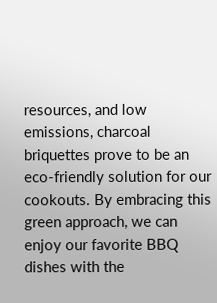resources, and low emissions, charcoal briquettes prove to be an eco-friendly solution for our cookouts. By embracing this green approach, we can enjoy our favorite BBQ dishes with the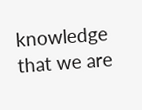knowledge that we are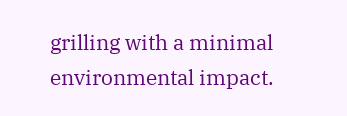grilling with a minimal environmental impact.